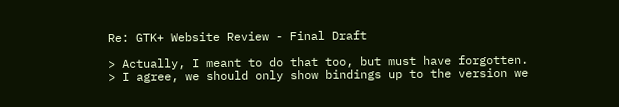Re: GTK+ Website Review - Final Draft

> Actually, I meant to do that too, but must have forgotten.
> I agree, we should only show bindings up to the version we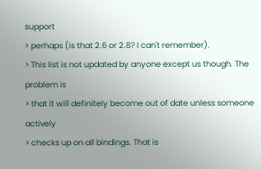support
> perhaps (is that 2.6 or 2.8? I can't remember).
> This list is not updated by anyone except us though. The problem is
> that it will definitely become out of date unless someone actively
> checks up on all bindings. That is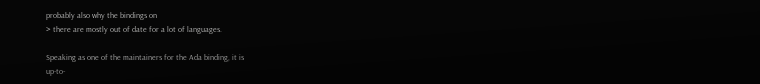probably also why the bindings on
> there are mostly out of date for a lot of languages.

Speaking as one of the maintainers for the Ada binding, it is
up-to-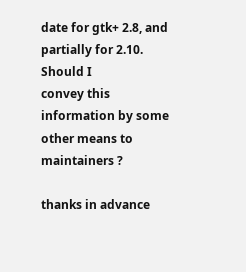date for gtk+ 2.8, and partially for 2.10. Should I
convey this information by some other means to maintainers ?

thanks in advance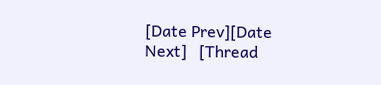[Date Prev][Date Next]   [Thread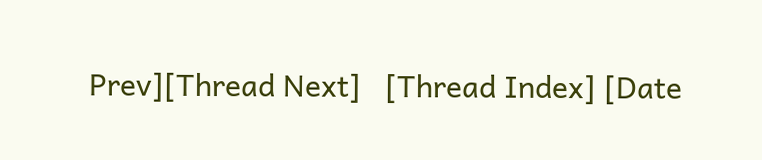Prev][Thread Next]   [Thread Index] [Date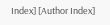Index] [Author Index]